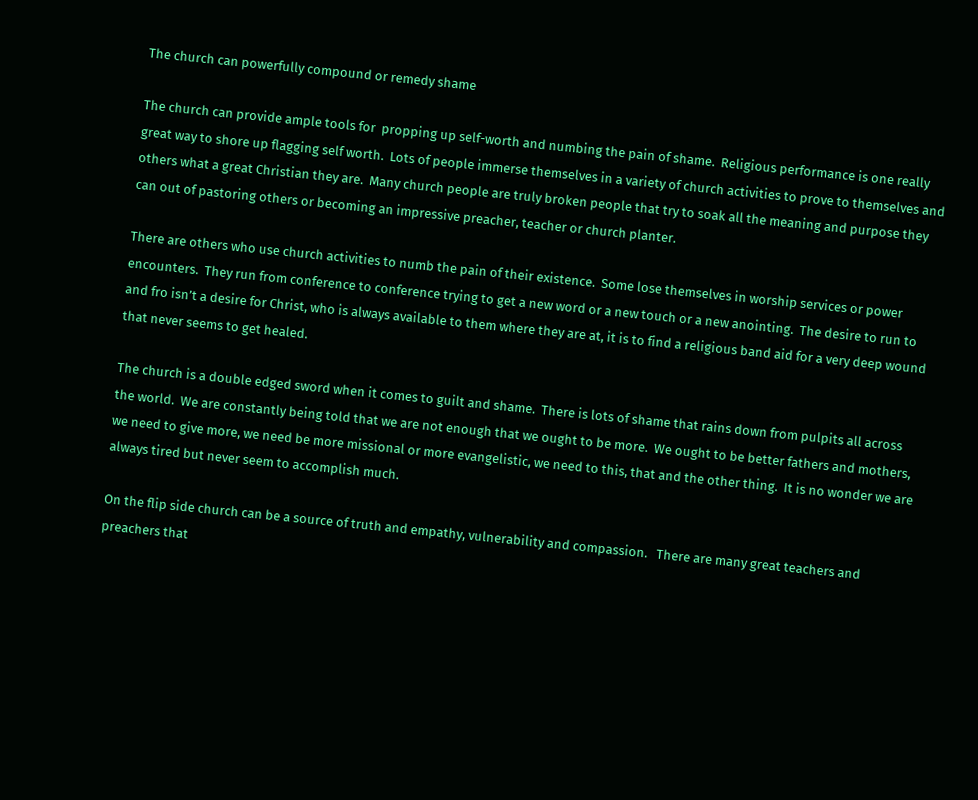The church can powerfully compound or remedy shame

The church can provide ample tools for  propping up self-worth and numbing the pain of shame.  Religious performance is one really great way to shore up flagging self worth.  Lots of people immerse themselves in a variety of church activities to prove to themselves and others what a great Christian they are.  Many church people are truly broken people that try to soak all the meaning and purpose they can out of pastoring others or becoming an impressive preacher, teacher or church planter.

There are others who use church activities to numb the pain of their existence.  Some lose themselves in worship services or power encounters.  They run from conference to conference trying to get a new word or a new touch or a new anointing.  The desire to run to and fro isn’t a desire for Christ, who is always available to them where they are at, it is to find a religious band aid for a very deep wound that never seems to get healed.

The church is a double edged sword when it comes to guilt and shame.  There is lots of shame that rains down from pulpits all across the world.  We are constantly being told that we are not enough that we ought to be more.  We ought to be better fathers and mothers, we need to give more, we need be more missional or more evangelistic, we need to this, that and the other thing.  It is no wonder we are always tired but never seem to accomplish much.

On the flip side church can be a source of truth and empathy, vulnerability and compassion.   There are many great teachers and preachers that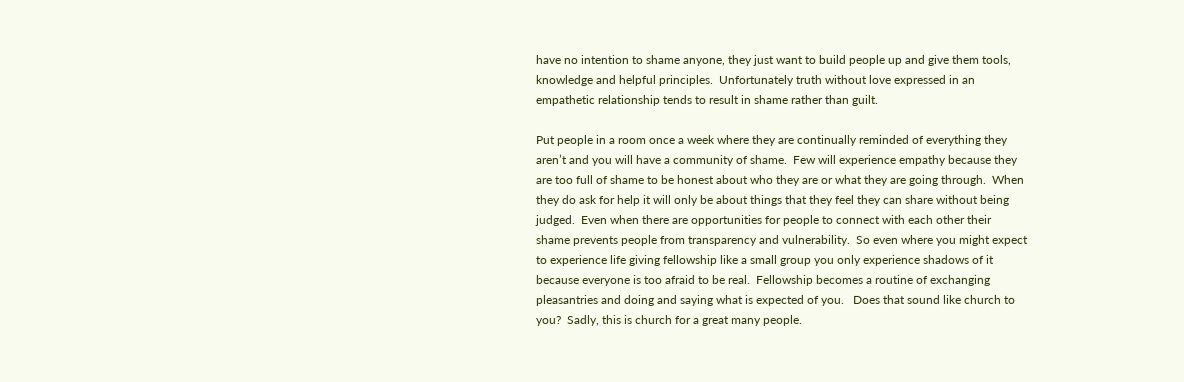have no intention to shame anyone, they just want to build people up and give them tools, knowledge and helpful principles.  Unfortunately truth without love expressed in an empathetic relationship tends to result in shame rather than guilt.

Put people in a room once a week where they are continually reminded of everything they aren’t and you will have a community of shame.  Few will experience empathy because they are too full of shame to be honest about who they are or what they are going through.  When they do ask for help it will only be about things that they feel they can share without being judged.  Even when there are opportunities for people to connect with each other their shame prevents people from transparency and vulnerability.  So even where you might expect to experience life giving fellowship like a small group you only experience shadows of it because everyone is too afraid to be real.  Fellowship becomes a routine of exchanging pleasantries and doing and saying what is expected of you.   Does that sound like church to you?  Sadly, this is church for a great many people.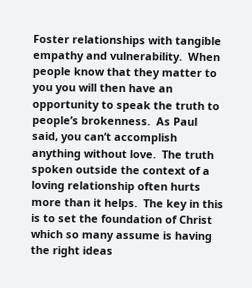Foster relationships with tangible empathy and vulnerability.  When people know that they matter to you you will then have an opportunity to speak the truth to people’s brokenness.  As Paul said, you can’t accomplish anything without love.  The truth spoken outside the context of a loving relationship often hurts more than it helps.  The key in this is to set the foundation of Christ which so many assume is having the right ideas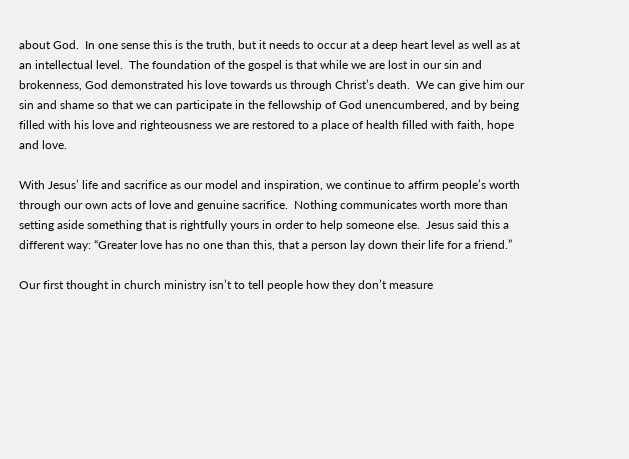about God.  In one sense this is the truth, but it needs to occur at a deep heart level as well as at an intellectual level.  The foundation of the gospel is that while we are lost in our sin and brokenness, God demonstrated his love towards us through Christ’s death.  We can give him our sin and shame so that we can participate in the fellowship of God unencumbered, and by being filled with his love and righteousness we are restored to a place of health filled with faith, hope and love.

With Jesus’ life and sacrifice as our model and inspiration, we continue to affirm people’s worth through our own acts of love and genuine sacrifice.  Nothing communicates worth more than setting aside something that is rightfully yours in order to help someone else.  Jesus said this a different way: “Greater love has no one than this, that a person lay down their life for a friend.”

Our first thought in church ministry isn’t to tell people how they don’t measure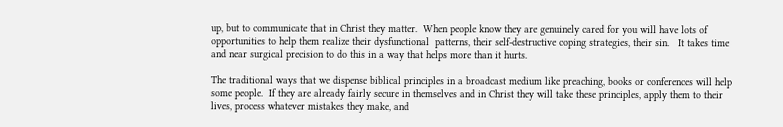up, but to communicate that in Christ they matter.  When people know they are genuinely cared for you will have lots of opportunities to help them realize their dysfunctional  patterns, their self-destructive coping strategies, their sin.   It takes time and near surgical precision to do this in a way that helps more than it hurts.

The traditional ways that we dispense biblical principles in a broadcast medium like preaching, books or conferences will help some people.  If they are already fairly secure in themselves and in Christ they will take these principles, apply them to their lives, process whatever mistakes they make, and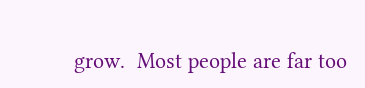grow.  Most people are far too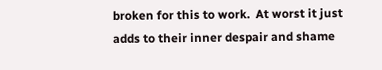broken for this to work.  At worst it just adds to their inner despair and shame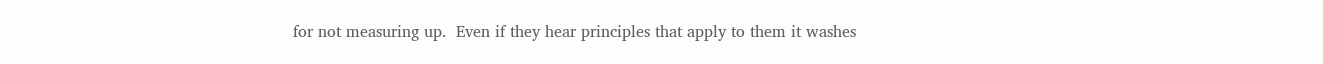for not measuring up.  Even if they hear principles that apply to them it washes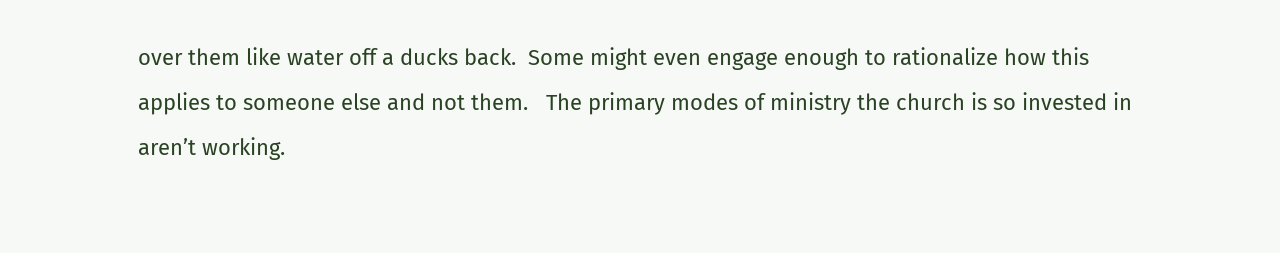over them like water off a ducks back.  Some might even engage enough to rationalize how this applies to someone else and not them.   The primary modes of ministry the church is so invested in aren’t working.